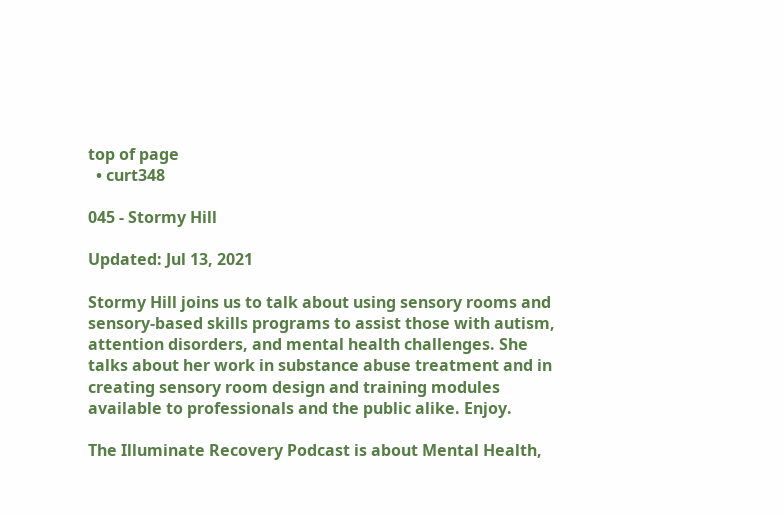top of page
  • curt348

045 - Stormy Hill

Updated: Jul 13, 2021

Stormy Hill joins us to talk about using sensory rooms and sensory-based skills programs to assist those with autism, attention disorders, and mental health challenges. She talks about her work in substance abuse treatment and in creating sensory room design and training modules available to professionals and the public alike. Enjoy.

The Illuminate Recovery Podcast is about Mental Health,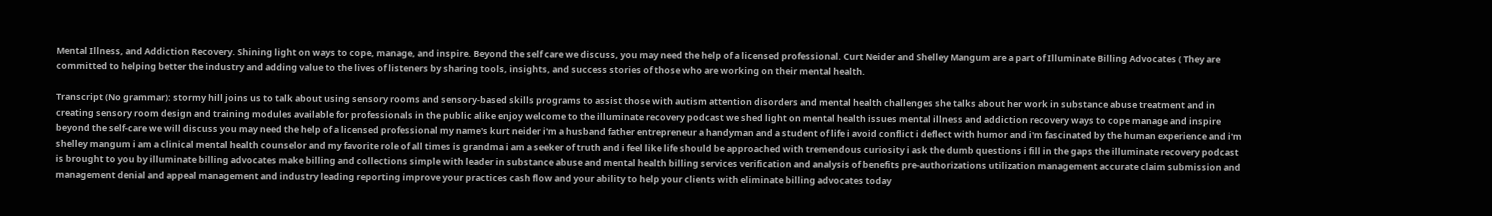Mental Illness, and Addiction Recovery. Shining light on ways to cope, manage, and inspire. Beyond the self care we discuss, you may need the help of a licensed professional. Curt Neider and Shelley Mangum are a part of Illuminate Billing Advocates ( They are committed to helping better the industry and adding value to the lives of listeners by sharing tools, insights, and success stories of those who are working on their mental health.

Transcript (No grammar): stormy hill joins us to talk about using sensory rooms and sensory-based skills programs to assist those with autism attention disorders and mental health challenges she talks about her work in substance abuse treatment and in creating sensory room design and training modules available for professionals in the public alike enjoy welcome to the illuminate recovery podcast we shed light on mental health issues mental illness and addiction recovery ways to cope manage and inspire beyond the self-care we will discuss you may need the help of a licensed professional my name's kurt neider i'm a husband father entrepreneur a handyman and a student of life i avoid conflict i deflect with humor and i'm fascinated by the human experience and i'm shelley mangum i am a clinical mental health counselor and my favorite role of all times is grandma i am a seeker of truth and i feel like life should be approached with tremendous curiosity i ask the dumb questions i fill in the gaps the illuminate recovery podcast is brought to you by illuminate billing advocates make billing and collections simple with leader in substance abuse and mental health billing services verification and analysis of benefits pre-authorizations utilization management accurate claim submission and management denial and appeal management and industry leading reporting improve your practices cash flow and your ability to help your clients with eliminate billing advocates today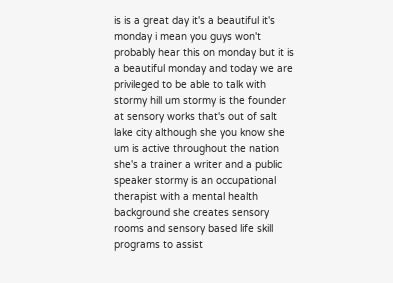is is a great day it's a beautiful it's monday i mean you guys won't probably hear this on monday but it is a beautiful monday and today we are privileged to be able to talk with stormy hill um stormy is the founder at sensory works that's out of salt lake city although she you know she um is active throughout the nation she's a trainer a writer and a public speaker stormy is an occupational therapist with a mental health background she creates sensory rooms and sensory based life skill programs to assist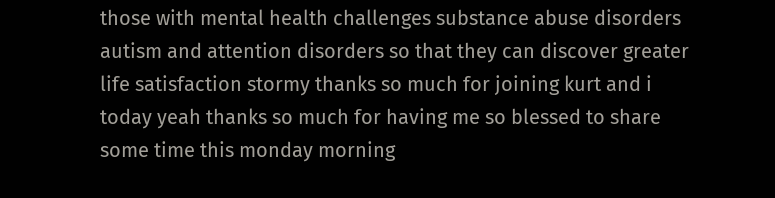those with mental health challenges substance abuse disorders autism and attention disorders so that they can discover greater life satisfaction stormy thanks so much for joining kurt and i today yeah thanks so much for having me so blessed to share some time this monday morning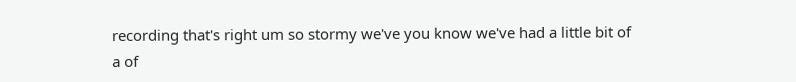recording that's right um so stormy we've you know we've had a little bit of a of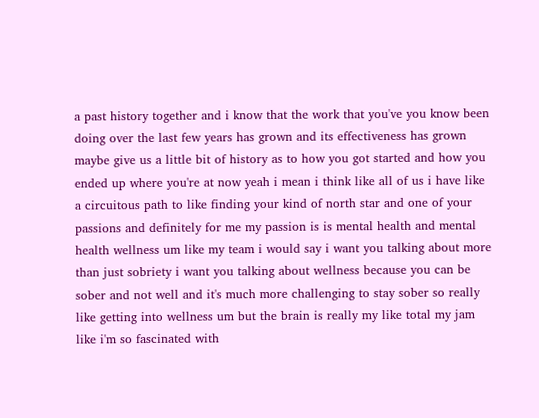a past history together and i know that the work that you've you know been doing over the last few years has grown and its effectiveness has grown maybe give us a little bit of history as to how you got started and how you ended up where you're at now yeah i mean i think like all of us i have like a circuitous path to like finding your kind of north star and one of your passions and definitely for me my passion is is mental health and mental health wellness um like my team i would say i want you talking about more than just sobriety i want you talking about wellness because you can be sober and not well and it's much more challenging to stay sober so really like getting into wellness um but the brain is really my like total my jam like i'm so fascinated with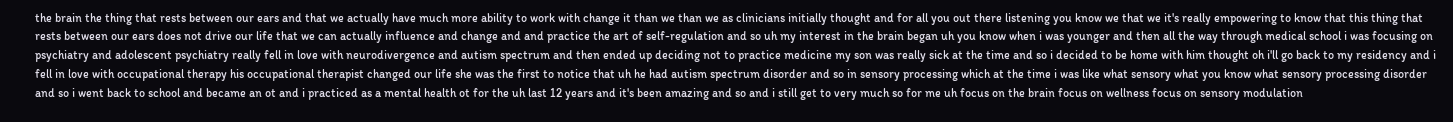the brain the thing that rests between our ears and that we actually have much more ability to work with change it than we than we as clinicians initially thought and for all you out there listening you know we that we it's really empowering to know that this thing that rests between our ears does not drive our life that we can actually influence and change and and practice the art of self-regulation and so uh my interest in the brain began uh you know when i was younger and then all the way through medical school i was focusing on psychiatry and adolescent psychiatry really fell in love with neurodivergence and autism spectrum and then ended up deciding not to practice medicine my son was really sick at the time and so i decided to be home with him thought oh i'll go back to my residency and i fell in love with occupational therapy his occupational therapist changed our life she was the first to notice that uh he had autism spectrum disorder and so in sensory processing which at the time i was like what sensory what you know what sensory processing disorder and so i went back to school and became an ot and i practiced as a mental health ot for the uh last 12 years and it's been amazing and so and i still get to very much so for me uh focus on the brain focus on wellness focus on sensory modulation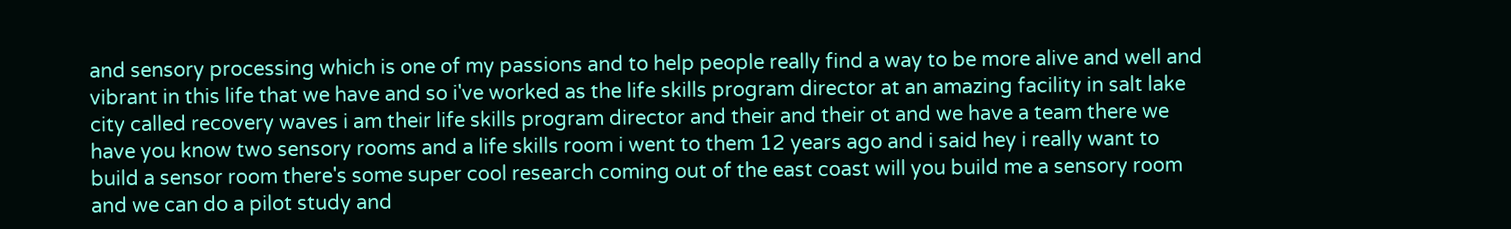and sensory processing which is one of my passions and to help people really find a way to be more alive and well and vibrant in this life that we have and so i've worked as the life skills program director at an amazing facility in salt lake city called recovery waves i am their life skills program director and their and their ot and we have a team there we have you know two sensory rooms and a life skills room i went to them 12 years ago and i said hey i really want to build a sensor room there's some super cool research coming out of the east coast will you build me a sensory room and we can do a pilot study and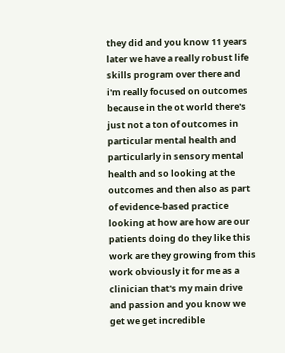they did and you know 11 years later we have a really robust life skills program over there and i'm really focused on outcomes because in the ot world there's just not a ton of outcomes in particular mental health and particularly in sensory mental health and so looking at the outcomes and then also as part of evidence-based practice looking at how are how are our patients doing do they like this work are they growing from this work obviously it for me as a clinician that's my main drive and passion and you know we get we get incredible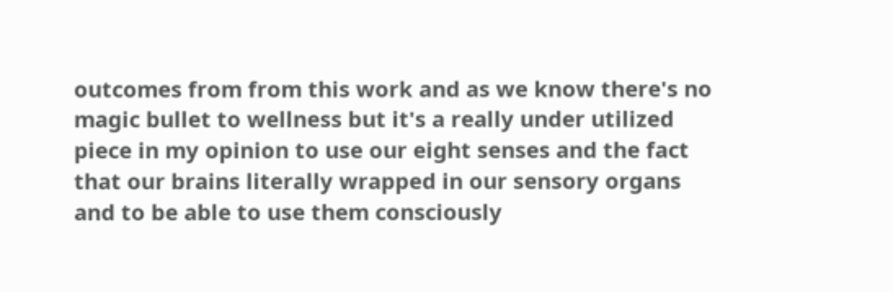outcomes from from this work and as we know there's no magic bullet to wellness but it's a really under utilized piece in my opinion to use our eight senses and the fact that our brains literally wrapped in our sensory organs and to be able to use them consciously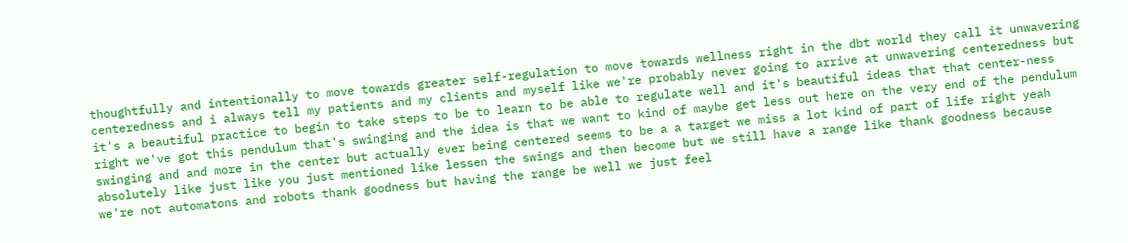thoughtfully and intentionally to move towards greater self-regulation to move towards wellness right in the dbt world they call it unwavering centeredness and i always tell my patients and my clients and myself like we're probably never going to arrive at unwavering centeredness but it's a beautiful practice to begin to take steps to be to learn to be able to regulate well and it's beautiful ideas that that center-ness right we've got this pendulum that's swinging and the idea is that we want to kind of maybe get less out here on the very end of the pendulum swinging and and more in the center but actually ever being centered seems to be a a target we miss a lot kind of part of life right yeah absolutely like just like you just mentioned like lessen the swings and then become but we still have a range like thank goodness because we're not automatons and robots thank goodness but having the range be well we just feel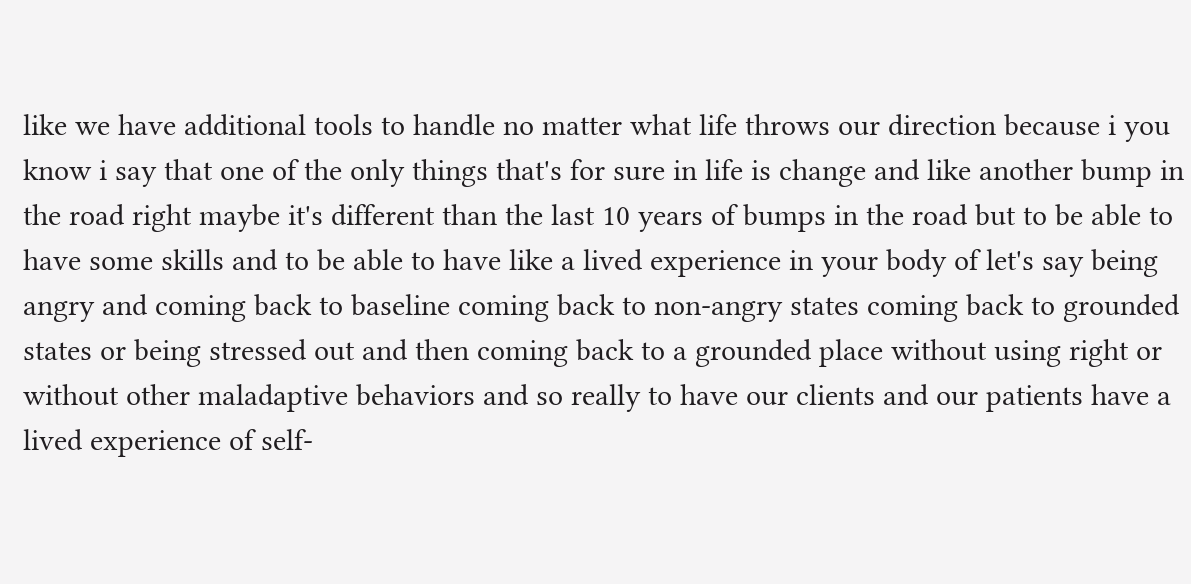like we have additional tools to handle no matter what life throws our direction because i you know i say that one of the only things that's for sure in life is change and like another bump in the road right maybe it's different than the last 10 years of bumps in the road but to be able to have some skills and to be able to have like a lived experience in your body of let's say being angry and coming back to baseline coming back to non-angry states coming back to grounded states or being stressed out and then coming back to a grounded place without using right or without other maladaptive behaviors and so really to have our clients and our patients have a lived experience of self-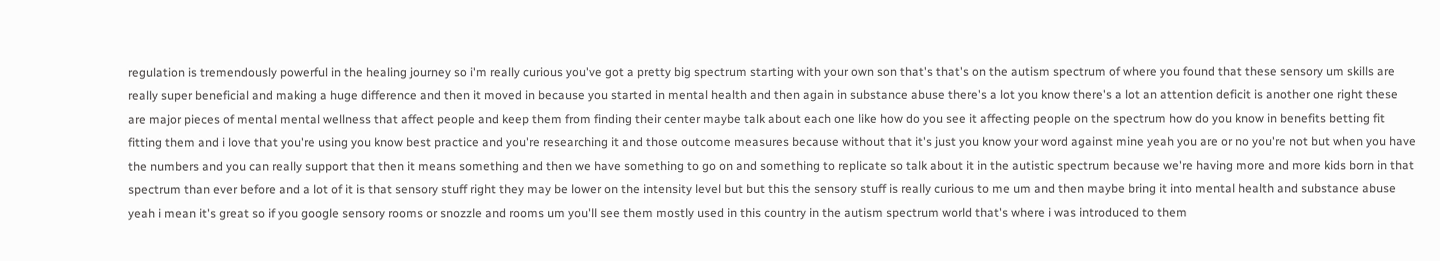regulation is tremendously powerful in the healing journey so i'm really curious you've got a pretty big spectrum starting with your own son that's that's on the autism spectrum of where you found that these sensory um skills are really super beneficial and making a huge difference and then it moved in because you started in mental health and then again in substance abuse there's a lot you know there's a lot an attention deficit is another one right these are major pieces of mental mental wellness that affect people and keep them from finding their center maybe talk about each one like how do you see it affecting people on the spectrum how do you know in benefits betting fit fitting them and i love that you're using you know best practice and you're researching it and those outcome measures because without that it's just you know your word against mine yeah you are or no you're not but when you have the numbers and you can really support that then it means something and then we have something to go on and something to replicate so talk about it in the autistic spectrum because we're having more and more kids born in that spectrum than ever before and a lot of it is that sensory stuff right they may be lower on the intensity level but but this the sensory stuff is really curious to me um and then maybe bring it into mental health and substance abuse yeah i mean it's great so if you google sensory rooms or snozzle and rooms um you'll see them mostly used in this country in the autism spectrum world that's where i was introduced to them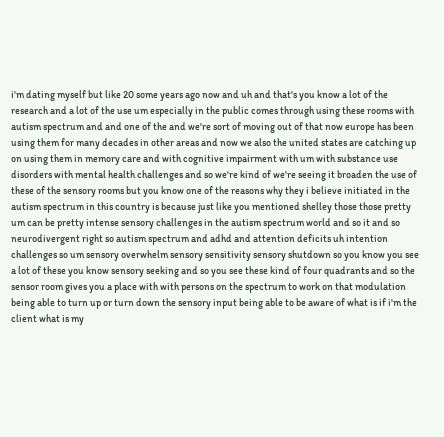i'm dating myself but like 20 some years ago now and uh and that's you know a lot of the research and a lot of the use um especially in the public comes through using these rooms with autism spectrum and and one of the and we're sort of moving out of that now europe has been using them for many decades in other areas and now we also the united states are catching up on using them in memory care and with cognitive impairment with um with substance use disorders with mental health challenges and so we're kind of we're seeing it broaden the use of these of the sensory rooms but you know one of the reasons why they i believe initiated in the autism spectrum in this country is because just like you mentioned shelley those those pretty um can be pretty intense sensory challenges in the autism spectrum world and so it and so neurodivergent right so autism spectrum and adhd and attention deficits uh intention challenges so um sensory overwhelm sensory sensitivity sensory shutdown so you know you see a lot of these you know sensory seeking and so you see these kind of four quadrants and so the sensor room gives you a place with with persons on the spectrum to work on that modulation being able to turn up or turn down the sensory input being able to be aware of what is if i'm the client what is my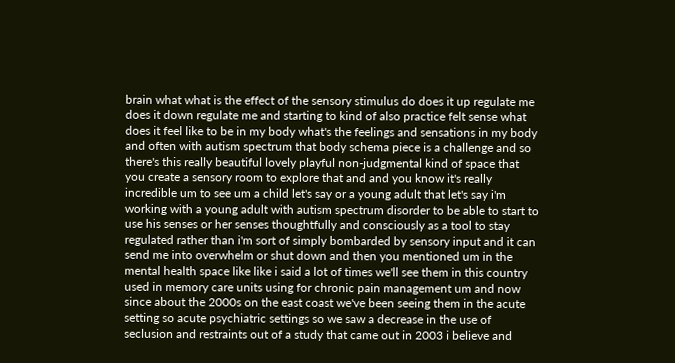brain what what is the effect of the sensory stimulus do does it up regulate me does it down regulate me and starting to kind of also practice felt sense what does it feel like to be in my body what's the feelings and sensations in my body and often with autism spectrum that body schema piece is a challenge and so there's this really beautiful lovely playful non-judgmental kind of space that you create a sensory room to explore that and and you know it's really incredible um to see um a child let's say or a young adult that let's say i'm working with a young adult with autism spectrum disorder to be able to start to use his senses or her senses thoughtfully and consciously as a tool to stay regulated rather than i'm sort of simply bombarded by sensory input and it can send me into overwhelm or shut down and then you mentioned um in the mental health space like like i said a lot of times we'll see them in this country used in memory care units using for chronic pain management um and now since about the 2000s on the east coast we've been seeing them in the acute setting so acute psychiatric settings so we saw a decrease in the use of seclusion and restraints out of a study that came out in 2003 i believe and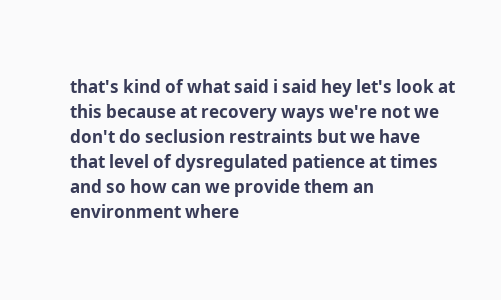that's kind of what said i said hey let's look at this because at recovery ways we're not we don't do seclusion restraints but we have that level of dysregulated patience at times and so how can we provide them an environment where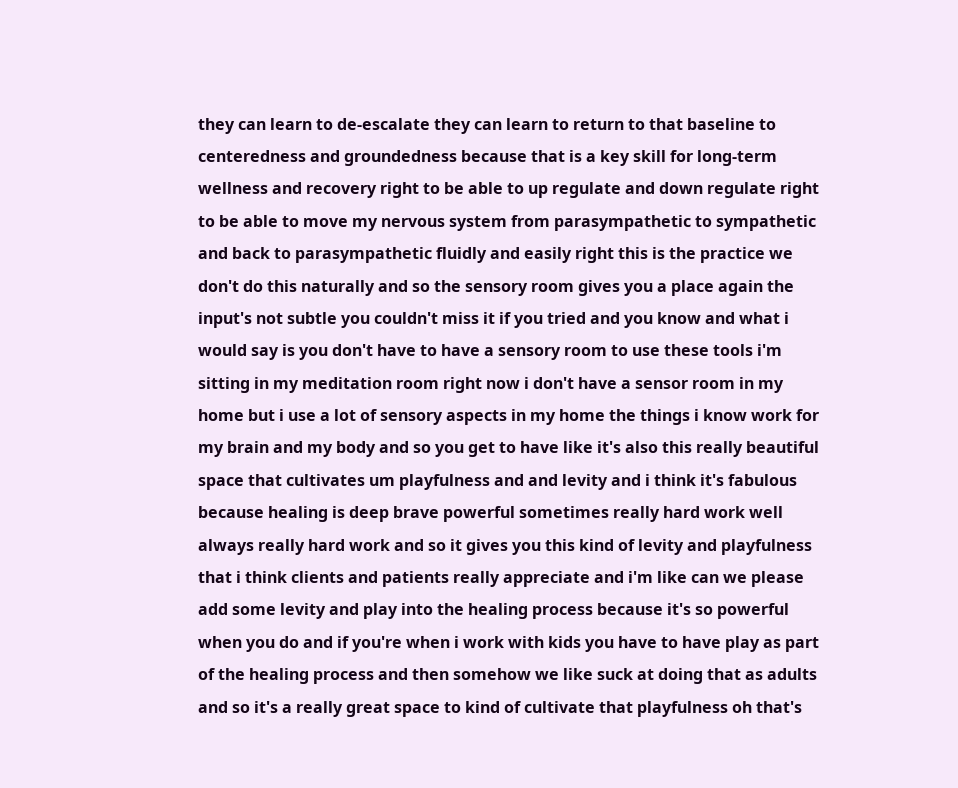they can learn to de-escalate they can learn to return to that baseline to centeredness and groundedness because that is a key skill for long-term wellness and recovery right to be able to up regulate and down regulate right to be able to move my nervous system from parasympathetic to sympathetic and back to parasympathetic fluidly and easily right this is the practice we don't do this naturally and so the sensory room gives you a place again the input's not subtle you couldn't miss it if you tried and you know and what i would say is you don't have to have a sensory room to use these tools i'm sitting in my meditation room right now i don't have a sensor room in my home but i use a lot of sensory aspects in my home the things i know work for my brain and my body and so you get to have like it's also this really beautiful space that cultivates um playfulness and and levity and i think it's fabulous because healing is deep brave powerful sometimes really hard work well always really hard work and so it gives you this kind of levity and playfulness that i think clients and patients really appreciate and i'm like can we please add some levity and play into the healing process because it's so powerful when you do and if you're when i work with kids you have to have play as part of the healing process and then somehow we like suck at doing that as adults and so it's a really great space to kind of cultivate that playfulness oh that's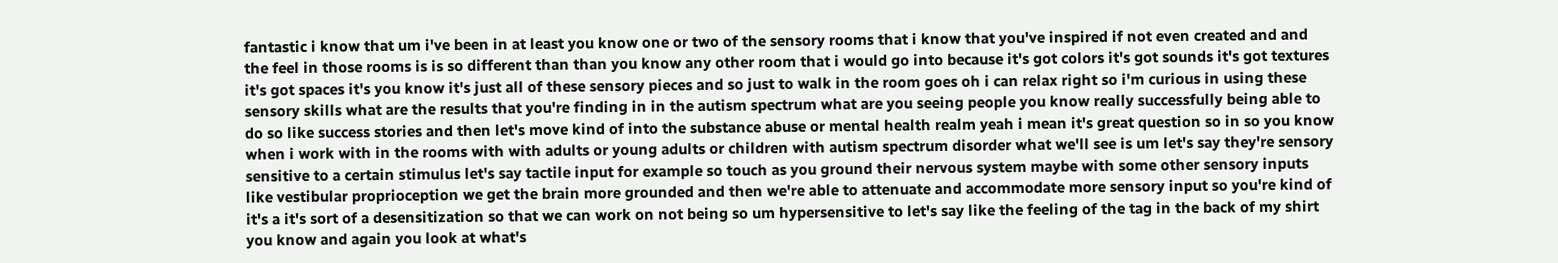fantastic i know that um i've been in at least you know one or two of the sensory rooms that i know that you've inspired if not even created and and the feel in those rooms is is so different than than you know any other room that i would go into because it's got colors it's got sounds it's got textures it's got spaces it's you know it's just all of these sensory pieces and so just to walk in the room goes oh i can relax right so i'm curious in using these sensory skills what are the results that you're finding in in the autism spectrum what are you seeing people you know really successfully being able to do so like success stories and then let's move kind of into the substance abuse or mental health realm yeah i mean it's great question so in so you know when i work with in the rooms with with adults or young adults or children with autism spectrum disorder what we'll see is um let's say they're sensory sensitive to a certain stimulus let's say tactile input for example so touch as you ground their nervous system maybe with some other sensory inputs like vestibular proprioception we get the brain more grounded and then we're able to attenuate and accommodate more sensory input so you're kind of it's a it's sort of a desensitization so that we can work on not being so um hypersensitive to let's say like the feeling of the tag in the back of my shirt you know and again you look at what's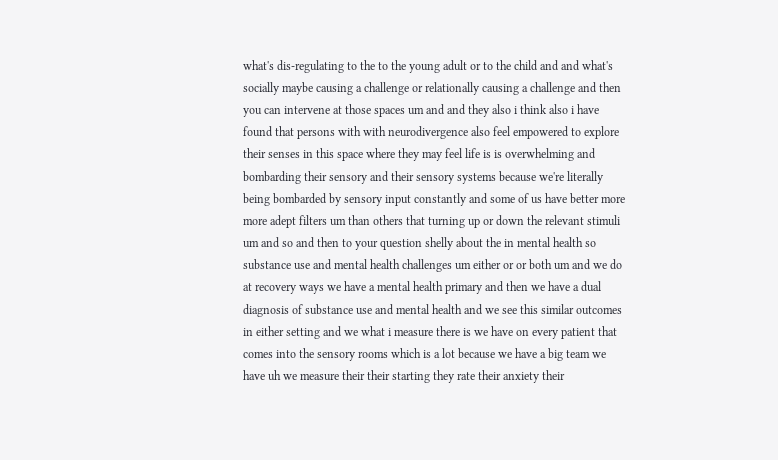what's dis-regulating to the to the young adult or to the child and and what's socially maybe causing a challenge or relationally causing a challenge and then you can intervene at those spaces um and and they also i think also i have found that persons with with neurodivergence also feel empowered to explore their senses in this space where they may feel life is is overwhelming and bombarding their sensory and their sensory systems because we're literally being bombarded by sensory input constantly and some of us have better more more adept filters um than others that turning up or down the relevant stimuli um and so and then to your question shelly about the in mental health so substance use and mental health challenges um either or or both um and we do at recovery ways we have a mental health primary and then we have a dual diagnosis of substance use and mental health and we see this similar outcomes in either setting and we what i measure there is we have on every patient that comes into the sensory rooms which is a lot because we have a big team we have uh we measure their their starting they rate their anxiety their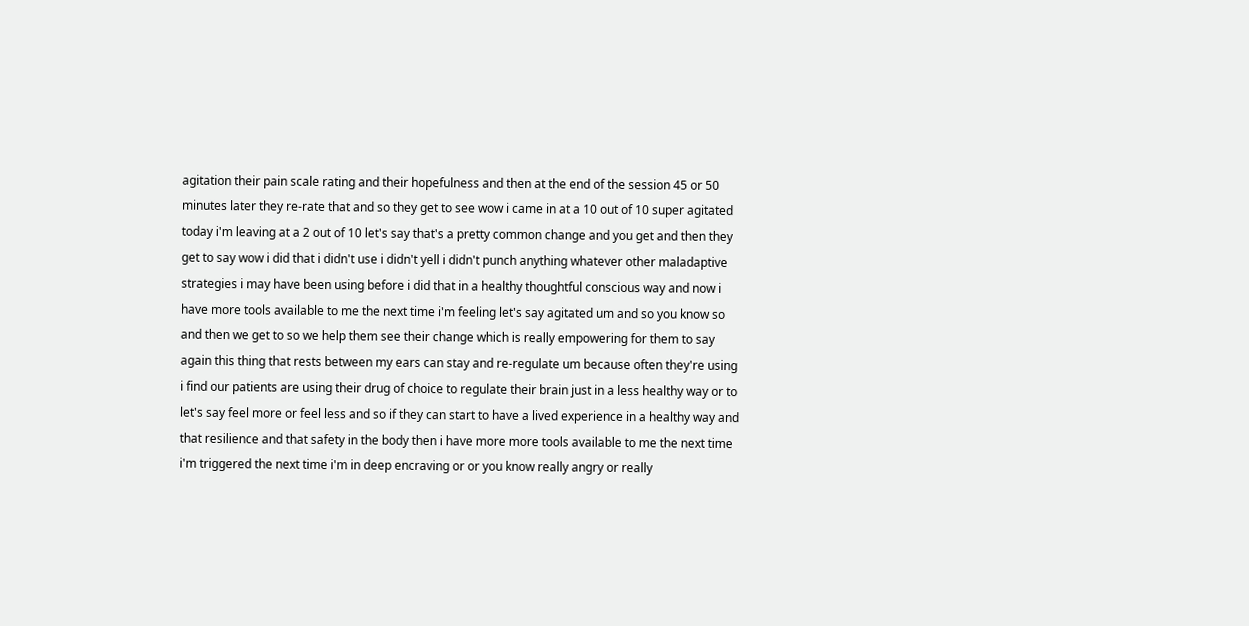agitation their pain scale rating and their hopefulness and then at the end of the session 45 or 50 minutes later they re-rate that and so they get to see wow i came in at a 10 out of 10 super agitated today i'm leaving at a 2 out of 10 let's say that's a pretty common change and you get and then they get to say wow i did that i didn't use i didn't yell i didn't punch anything whatever other maladaptive strategies i may have been using before i did that in a healthy thoughtful conscious way and now i have more tools available to me the next time i'm feeling let's say agitated um and so you know so and then we get to so we help them see their change which is really empowering for them to say again this thing that rests between my ears can stay and re-regulate um because often they're using i find our patients are using their drug of choice to regulate their brain just in a less healthy way or to let's say feel more or feel less and so if they can start to have a lived experience in a healthy way and that resilience and that safety in the body then i have more more tools available to me the next time i'm triggered the next time i'm in deep encraving or or you know really angry or really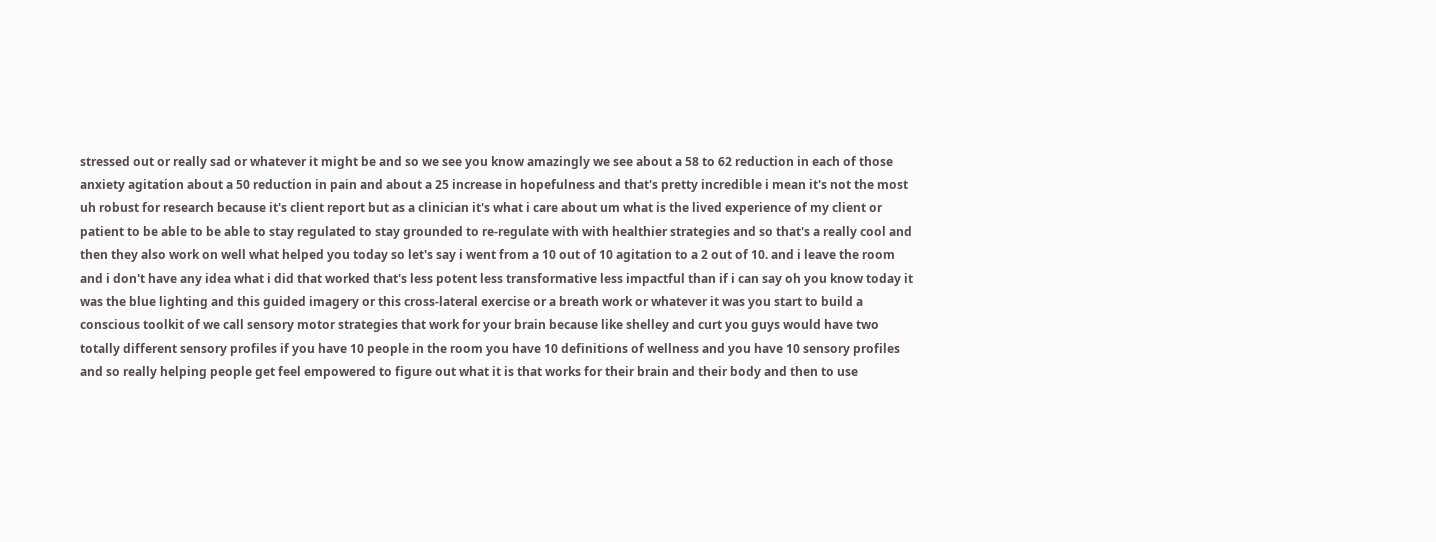stressed out or really sad or whatever it might be and so we see you know amazingly we see about a 58 to 62 reduction in each of those anxiety agitation about a 50 reduction in pain and about a 25 increase in hopefulness and that's pretty incredible i mean it's not the most uh robust for research because it's client report but as a clinician it's what i care about um what is the lived experience of my client or patient to be able to be able to stay regulated to stay grounded to re-regulate with with healthier strategies and so that's a really cool and then they also work on well what helped you today so let's say i went from a 10 out of 10 agitation to a 2 out of 10. and i leave the room and i don't have any idea what i did that worked that's less potent less transformative less impactful than if i can say oh you know today it was the blue lighting and this guided imagery or this cross-lateral exercise or a breath work or whatever it was you start to build a conscious toolkit of we call sensory motor strategies that work for your brain because like shelley and curt you guys would have two totally different sensory profiles if you have 10 people in the room you have 10 definitions of wellness and you have 10 sensory profiles and so really helping people get feel empowered to figure out what it is that works for their brain and their body and then to use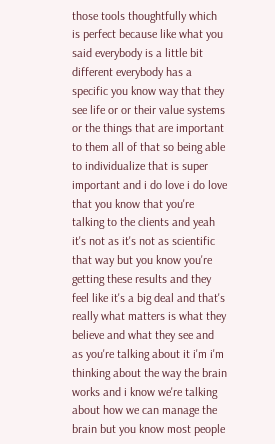those tools thoughtfully which is perfect because like what you said everybody is a little bit different everybody has a specific you know way that they see life or or their value systems or the things that are important to them all of that so being able to individualize that is super important and i do love i do love that you know that you're talking to the clients and yeah it's not as it's not as scientific that way but you know you're getting these results and they feel like it's a big deal and that's really what matters is what they believe and what they see and as you're talking about it i'm i'm thinking about the way the brain works and i know we're talking about how we can manage the brain but you know most people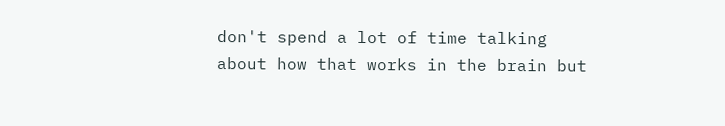don't spend a lot of time talking about how that works in the brain but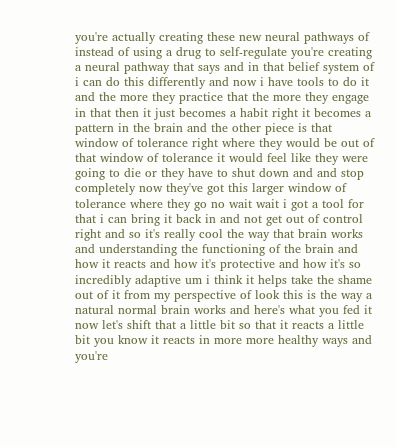you're actually creating these new neural pathways of instead of using a drug to self-regulate you're creating a neural pathway that says and in that belief system of i can do this differently and now i have tools to do it and the more they practice that the more they engage in that then it just becomes a habit right it becomes a pattern in the brain and the other piece is that window of tolerance right where they would be out of that window of tolerance it would feel like they were going to die or they have to shut down and and stop completely now they've got this larger window of tolerance where they go no wait wait i got a tool for that i can bring it back in and not get out of control right and so it's really cool the way that brain works and understanding the functioning of the brain and how it reacts and how it's protective and how it's so incredibly adaptive um i think it helps take the shame out of it from my perspective of look this is the way a natural normal brain works and here's what you fed it now let's shift that a little bit so that it reacts a little bit you know it reacts in more more healthy ways and you're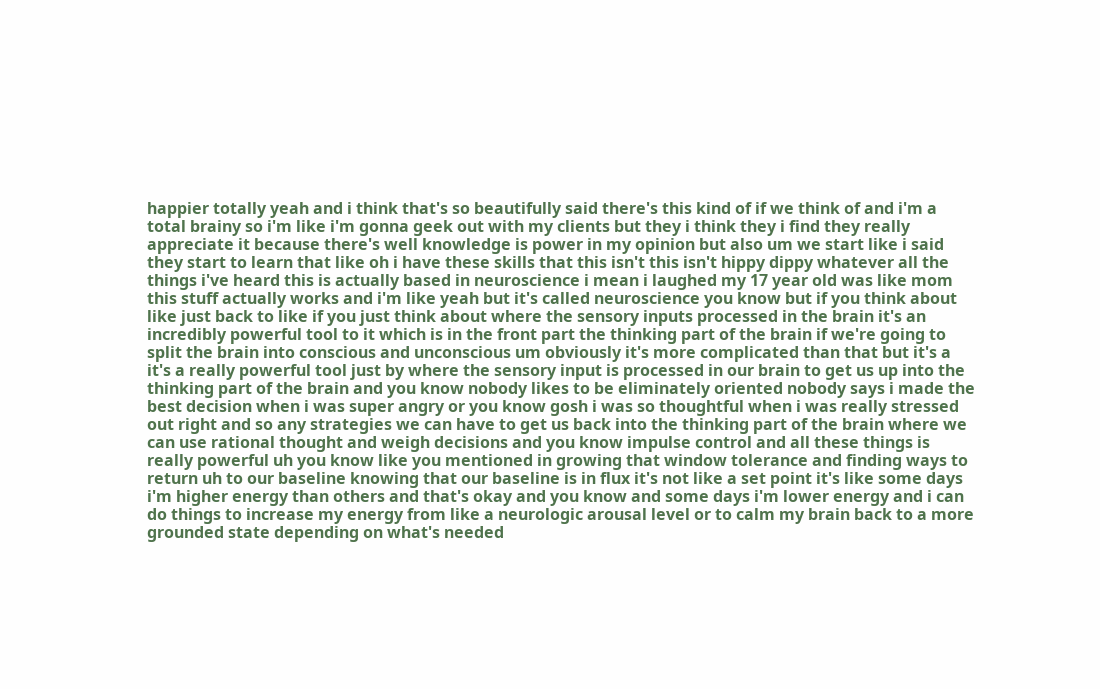happier totally yeah and i think that's so beautifully said there's this kind of if we think of and i'm a total brainy so i'm like i'm gonna geek out with my clients but they i think they i find they really appreciate it because there's well knowledge is power in my opinion but also um we start like i said they start to learn that like oh i have these skills that this isn't this isn't hippy dippy whatever all the things i've heard this is actually based in neuroscience i mean i laughed my 17 year old was like mom this stuff actually works and i'm like yeah but it's called neuroscience you know but if you think about like just back to like if you just think about where the sensory inputs processed in the brain it's an incredibly powerful tool to it which is in the front part the thinking part of the brain if we're going to split the brain into conscious and unconscious um obviously it's more complicated than that but it's a it's a really powerful tool just by where the sensory input is processed in our brain to get us up into the thinking part of the brain and you know nobody likes to be eliminately oriented nobody says i made the best decision when i was super angry or you know gosh i was so thoughtful when i was really stressed out right and so any strategies we can have to get us back into the thinking part of the brain where we can use rational thought and weigh decisions and you know impulse control and all these things is really powerful uh you know like you mentioned in growing that window tolerance and finding ways to return uh to our baseline knowing that our baseline is in flux it's not like a set point it's like some days i'm higher energy than others and that's okay and you know and some days i'm lower energy and i can do things to increase my energy from like a neurologic arousal level or to calm my brain back to a more grounded state depending on what's needed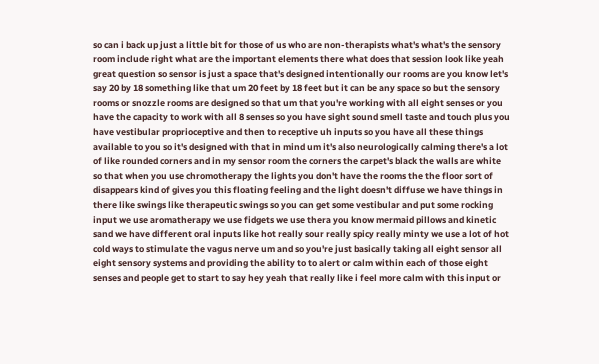so can i back up just a little bit for those of us who are non-therapists what's what's the sensory room include right what are the important elements there what does that session look like yeah great question so sensor is just a space that's designed intentionally our rooms are you know let's say 20 by 18 something like that um 20 feet by 18 feet but it can be any space so but the sensory rooms or snozzle rooms are designed so that um that you're working with all eight senses or you have the capacity to work with all 8 senses so you have sight sound smell taste and touch plus you have vestibular proprioceptive and then to receptive uh inputs so you have all these things available to you so it's designed with that in mind um it's also neurologically calming there's a lot of like rounded corners and in my sensor room the corners the carpet's black the walls are white so that when you use chromotherapy the lights you don't have the rooms the the floor sort of disappears kind of gives you this floating feeling and the light doesn't diffuse we have things in there like swings like therapeutic swings so you can get some vestibular and put some rocking input we use aromatherapy we use fidgets we use thera you know mermaid pillows and kinetic sand we have different oral inputs like hot really sour really spicy really minty we use a lot of hot cold ways to stimulate the vagus nerve um and so you're just basically taking all eight sensor all eight sensory systems and providing the ability to to alert or calm within each of those eight senses and people get to start to say hey yeah that really like i feel more calm with this input or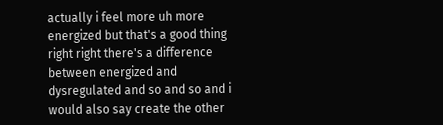actually i feel more uh more energized but that's a good thing right right there's a difference between energized and dysregulated and so and so and i would also say create the other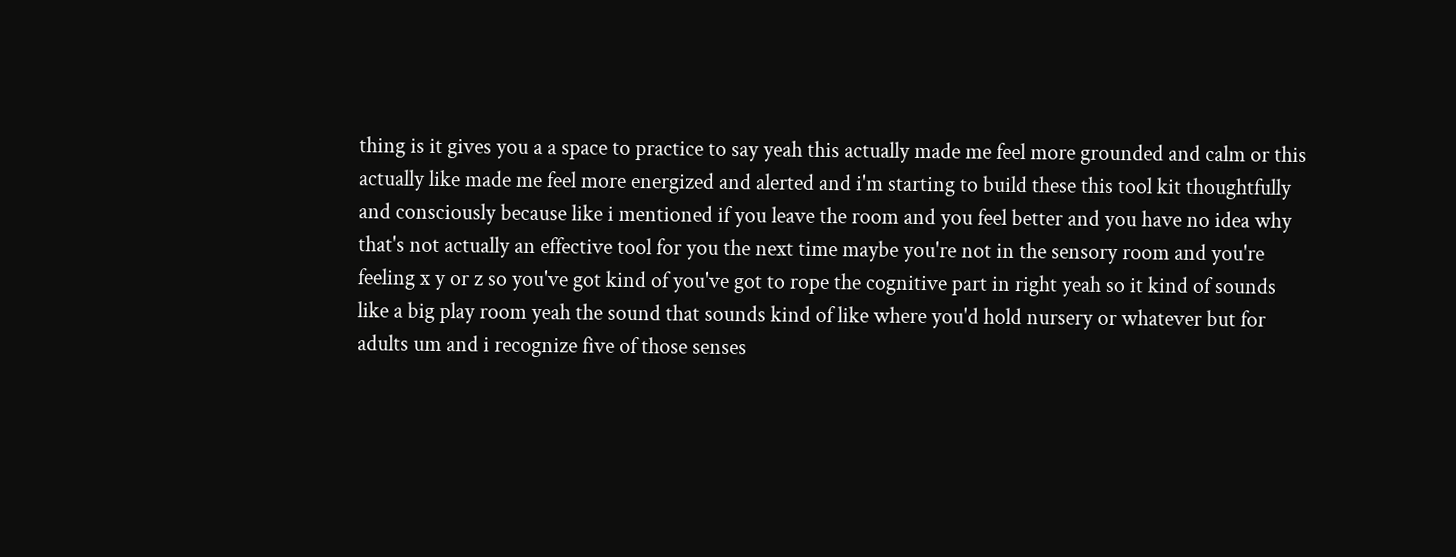thing is it gives you a a space to practice to say yeah this actually made me feel more grounded and calm or this actually like made me feel more energized and alerted and i'm starting to build these this tool kit thoughtfully and consciously because like i mentioned if you leave the room and you feel better and you have no idea why that's not actually an effective tool for you the next time maybe you're not in the sensory room and you're feeling x y or z so you've got kind of you've got to rope the cognitive part in right yeah so it kind of sounds like a big play room yeah the sound that sounds kind of like where you'd hold nursery or whatever but for adults um and i recognize five of those senses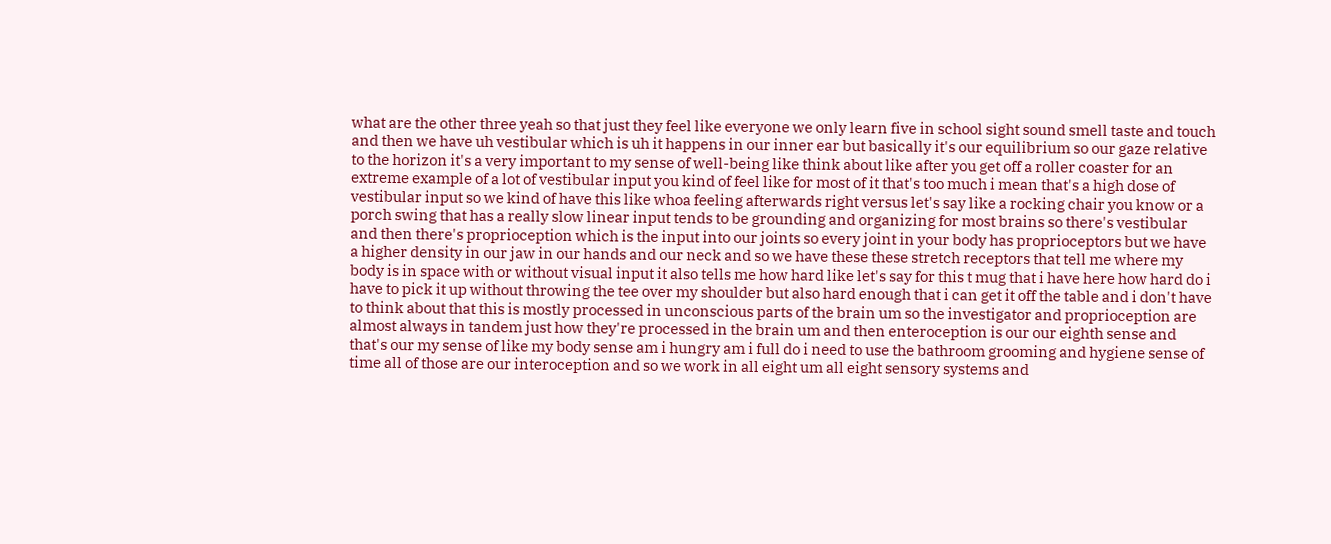what are the other three yeah so that just they feel like everyone we only learn five in school sight sound smell taste and touch and then we have uh vestibular which is uh it happens in our inner ear but basically it's our equilibrium so our gaze relative to the horizon it's a very important to my sense of well-being like think about like after you get off a roller coaster for an extreme example of a lot of vestibular input you kind of feel like for most of it that's too much i mean that's a high dose of vestibular input so we kind of have this like whoa feeling afterwards right versus let's say like a rocking chair you know or a porch swing that has a really slow linear input tends to be grounding and organizing for most brains so there's vestibular and then there's proprioception which is the input into our joints so every joint in your body has proprioceptors but we have a higher density in our jaw in our hands and our neck and so we have these these stretch receptors that tell me where my body is in space with or without visual input it also tells me how hard like let's say for this t mug that i have here how hard do i have to pick it up without throwing the tee over my shoulder but also hard enough that i can get it off the table and i don't have to think about that this is mostly processed in unconscious parts of the brain um so the investigator and proprioception are almost always in tandem just how they're processed in the brain um and then enteroception is our our eighth sense and that's our my sense of like my body sense am i hungry am i full do i need to use the bathroom grooming and hygiene sense of time all of those are our interoception and so we work in all eight um all eight sensory systems and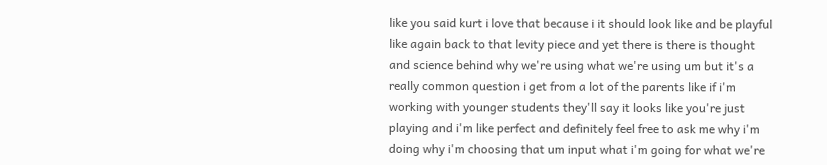like you said kurt i love that because i it should look like and be playful like again back to that levity piece and yet there is there is thought and science behind why we're using what we're using um but it's a really common question i get from a lot of the parents like if i'm working with younger students they'll say it looks like you're just playing and i'm like perfect and definitely feel free to ask me why i'm doing why i'm choosing that um input what i'm going for what we're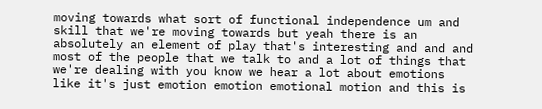moving towards what sort of functional independence um and skill that we're moving towards but yeah there is an absolutely an element of play that's interesting and and and most of the people that we talk to and a lot of things that we're dealing with you know we hear a lot about emotions like it's just emotion emotion emotional motion and this is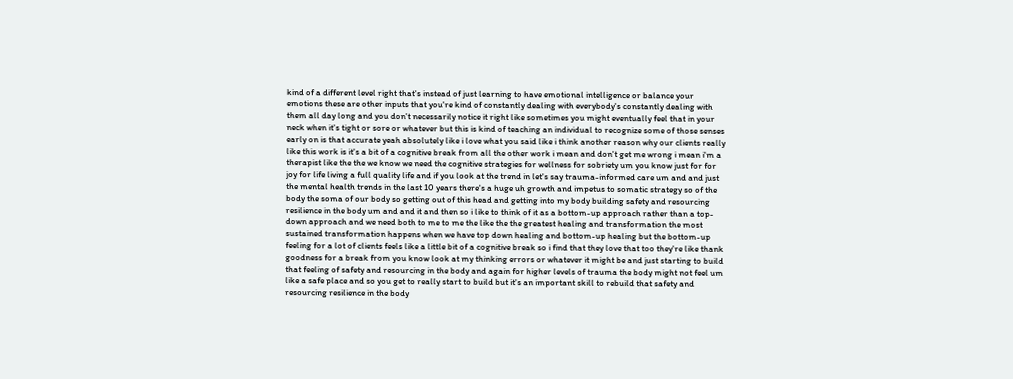kind of a different level right that's instead of just learning to have emotional intelligence or balance your emotions these are other inputs that you're kind of constantly dealing with everybody's constantly dealing with them all day long and you don't necessarily notice it right like sometimes you might eventually feel that in your neck when it's tight or sore or whatever but this is kind of teaching an individual to recognize some of those senses early on is that accurate yeah absolutely like i love what you said like i think another reason why our clients really like this work is it's a bit of a cognitive break from all the other work i mean and don't get me wrong i mean i'm a therapist like the the we know we need the cognitive strategies for wellness for sobriety um you know just for for joy for life living a full quality life and if you look at the trend in let's say trauma-informed care um and and just the mental health trends in the last 10 years there's a huge uh growth and impetus to somatic strategy so of the body the soma of our body so getting out of this head and getting into my body building safety and resourcing resilience in the body um and and it and then so i like to think of it as a bottom-up approach rather than a top-down approach and we need both to me to me the like the the greatest healing and transformation the most sustained transformation happens when we have top down healing and bottom-up healing but the bottom-up feeling for a lot of clients feels like a little bit of a cognitive break so i find that they love that too they're like thank goodness for a break from you know look at my thinking errors or whatever it might be and just starting to build that feeling of safety and resourcing in the body and again for higher levels of trauma the body might not feel um like a safe place and so you get to really start to build but it's an important skill to rebuild that safety and resourcing resilience in the body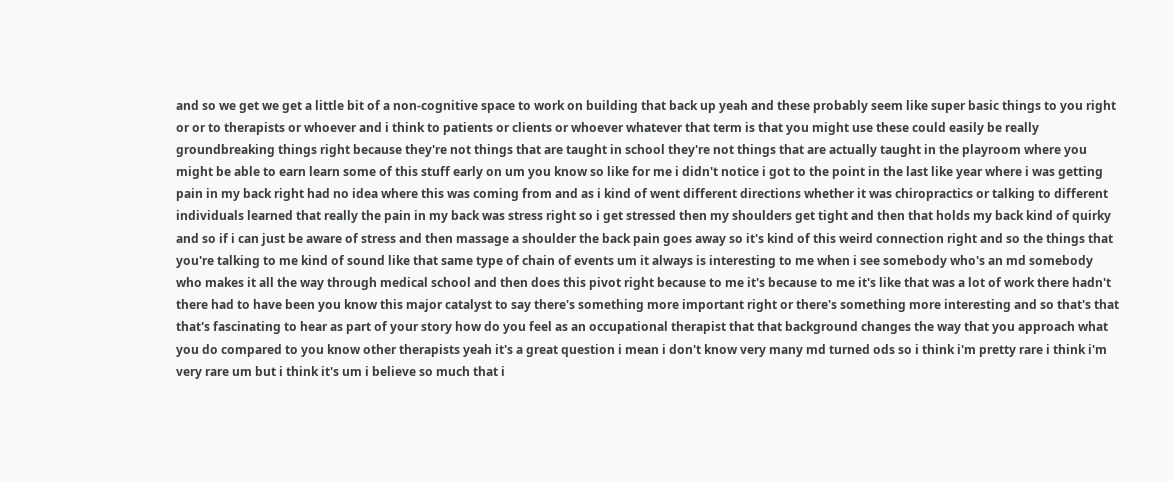and so we get we get a little bit of a non-cognitive space to work on building that back up yeah and these probably seem like super basic things to you right or or to therapists or whoever and i think to patients or clients or whoever whatever that term is that you might use these could easily be really groundbreaking things right because they're not things that are taught in school they're not things that are actually taught in the playroom where you might be able to earn learn some of this stuff early on um you know so like for me i didn't notice i got to the point in the last like year where i was getting pain in my back right had no idea where this was coming from and as i kind of went different directions whether it was chiropractics or talking to different individuals learned that really the pain in my back was stress right so i get stressed then my shoulders get tight and then that holds my back kind of quirky and so if i can just be aware of stress and then massage a shoulder the back pain goes away so it's kind of this weird connection right and so the things that you're talking to me kind of sound like that same type of chain of events um it always is interesting to me when i see somebody who's an md somebody who makes it all the way through medical school and then does this pivot right because to me it's because to me it's like that was a lot of work there hadn't there had to have been you know this major catalyst to say there's something more important right or there's something more interesting and so that's that that's fascinating to hear as part of your story how do you feel as an occupational therapist that that background changes the way that you approach what you do compared to you know other therapists yeah it's a great question i mean i don't know very many md turned ods so i think i'm pretty rare i think i'm very rare um but i think it's um i believe so much that i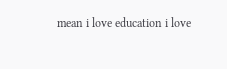mean i love education i love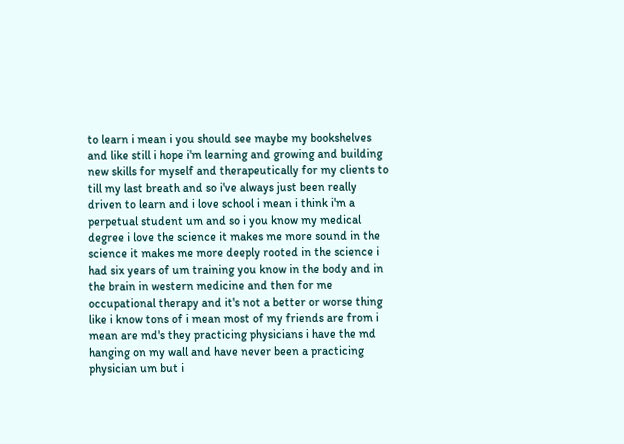to learn i mean i you should see maybe my bookshelves and like still i hope i'm learning and growing and building new skills for myself and therapeutically for my clients to till my last breath and so i've always just been really driven to learn and i love school i mean i think i'm a perpetual student um and so i you know my medical degree i love the science it makes me more sound in the science it makes me more deeply rooted in the science i had six years of um training you know in the body and in the brain in western medicine and then for me occupational therapy and it's not a better or worse thing like i know tons of i mean most of my friends are from i mean are md's they practicing physicians i have the md hanging on my wall and have never been a practicing physician um but i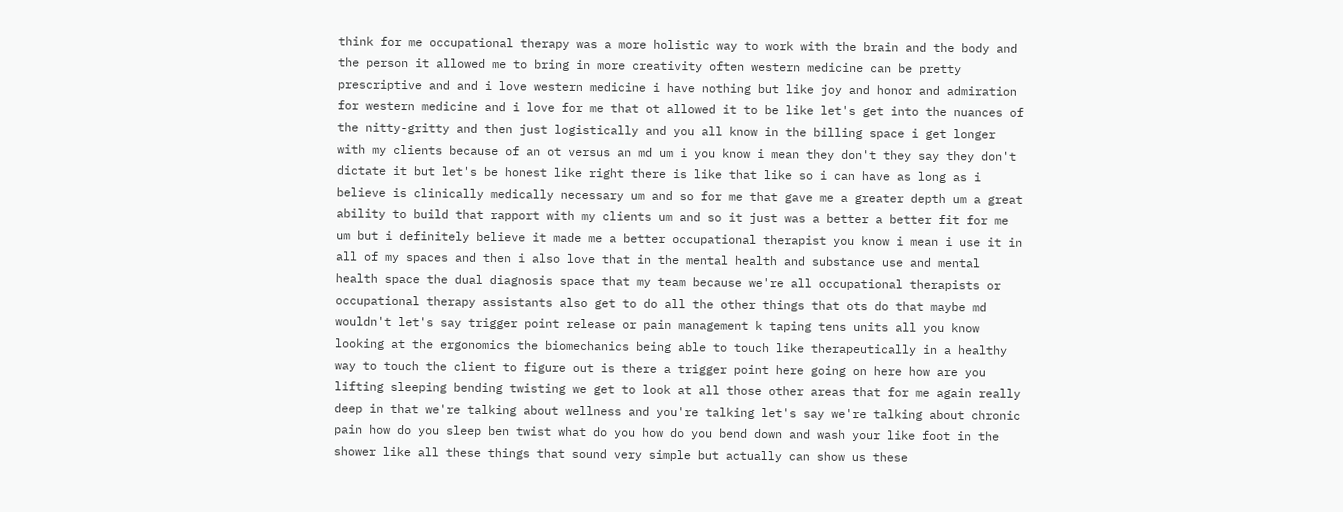think for me occupational therapy was a more holistic way to work with the brain and the body and the person it allowed me to bring in more creativity often western medicine can be pretty prescriptive and and i love western medicine i have nothing but like joy and honor and admiration for western medicine and i love for me that ot allowed it to be like let's get into the nuances of the nitty-gritty and then just logistically and you all know in the billing space i get longer with my clients because of an ot versus an md um i you know i mean they don't they say they don't dictate it but let's be honest like right there is like that like so i can have as long as i believe is clinically medically necessary um and so for me that gave me a greater depth um a great ability to build that rapport with my clients um and so it just was a better a better fit for me um but i definitely believe it made me a better occupational therapist you know i mean i use it in all of my spaces and then i also love that in the mental health and substance use and mental health space the dual diagnosis space that my team because we're all occupational therapists or occupational therapy assistants also get to do all the other things that ots do that maybe md wouldn't let's say trigger point release or pain management k taping tens units all you know looking at the ergonomics the biomechanics being able to touch like therapeutically in a healthy way to touch the client to figure out is there a trigger point here going on here how are you lifting sleeping bending twisting we get to look at all those other areas that for me again really deep in that we're talking about wellness and you're talking let's say we're talking about chronic pain how do you sleep ben twist what do you how do you bend down and wash your like foot in the shower like all these things that sound very simple but actually can show us these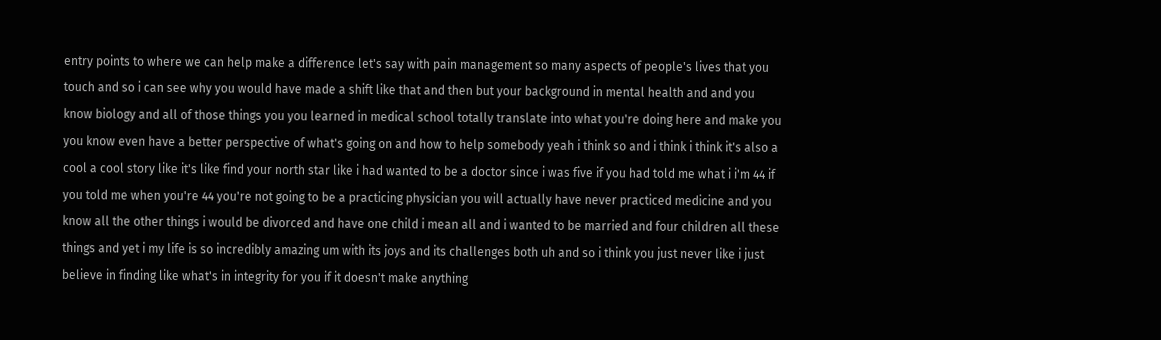entry points to where we can help make a difference let's say with pain management so many aspects of people's lives that you touch and so i can see why you would have made a shift like that and then but your background in mental health and and you know biology and all of those things you you learned in medical school totally translate into what you're doing here and make you you know even have a better perspective of what's going on and how to help somebody yeah i think so and i think i think it's also a cool a cool story like it's like find your north star like i had wanted to be a doctor since i was five if you had told me what i i'm 44 if you told me when you're 44 you're not going to be a practicing physician you will actually have never practiced medicine and you know all the other things i would be divorced and have one child i mean all and i wanted to be married and four children all these things and yet i my life is so incredibly amazing um with its joys and its challenges both uh and so i think you just never like i just believe in finding like what's in integrity for you if it doesn't make anything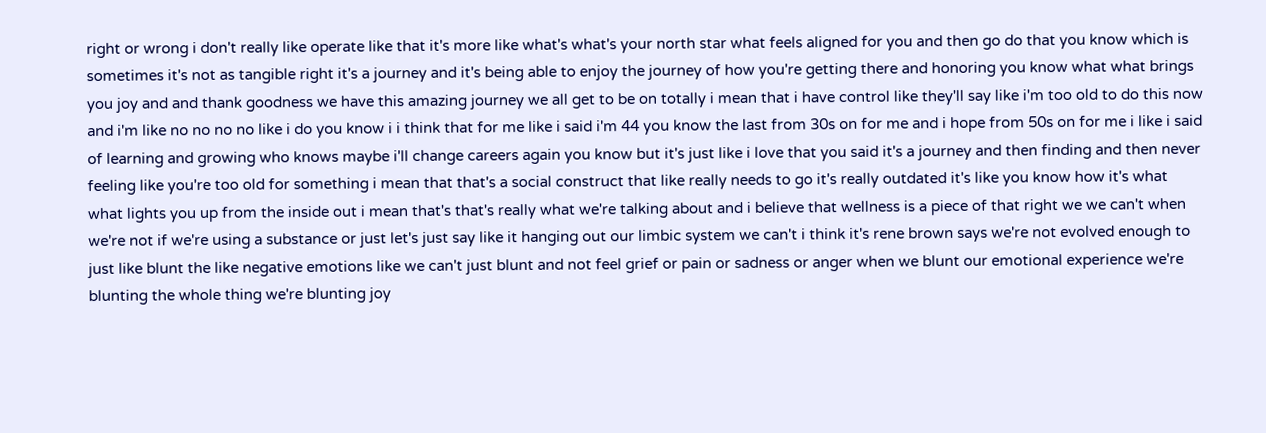right or wrong i don't really like operate like that it's more like what's what's your north star what feels aligned for you and then go do that you know which is sometimes it's not as tangible right it's a journey and it's being able to enjoy the journey of how you're getting there and honoring you know what what brings you joy and and thank goodness we have this amazing journey we all get to be on totally i mean that i have control like they'll say like i'm too old to do this now and i'm like no no no no like i do you know i i think that for me like i said i'm 44 you know the last from 30s on for me and i hope from 50s on for me i like i said of learning and growing who knows maybe i'll change careers again you know but it's just like i love that you said it's a journey and then finding and then never feeling like you're too old for something i mean that that's a social construct that like really needs to go it's really outdated it's like you know how it's what what lights you up from the inside out i mean that's that's really what we're talking about and i believe that wellness is a piece of that right we we can't when we're not if we're using a substance or just let's just say like it hanging out our limbic system we can't i think it's rene brown says we're not evolved enough to just like blunt the like negative emotions like we can't just blunt and not feel grief or pain or sadness or anger when we blunt our emotional experience we're blunting the whole thing we're blunting joy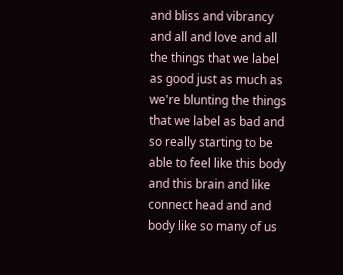and bliss and vibrancy and all and love and all the things that we label as good just as much as we're blunting the things that we label as bad and so really starting to be able to feel like this body and this brain and like connect head and and body like so many of us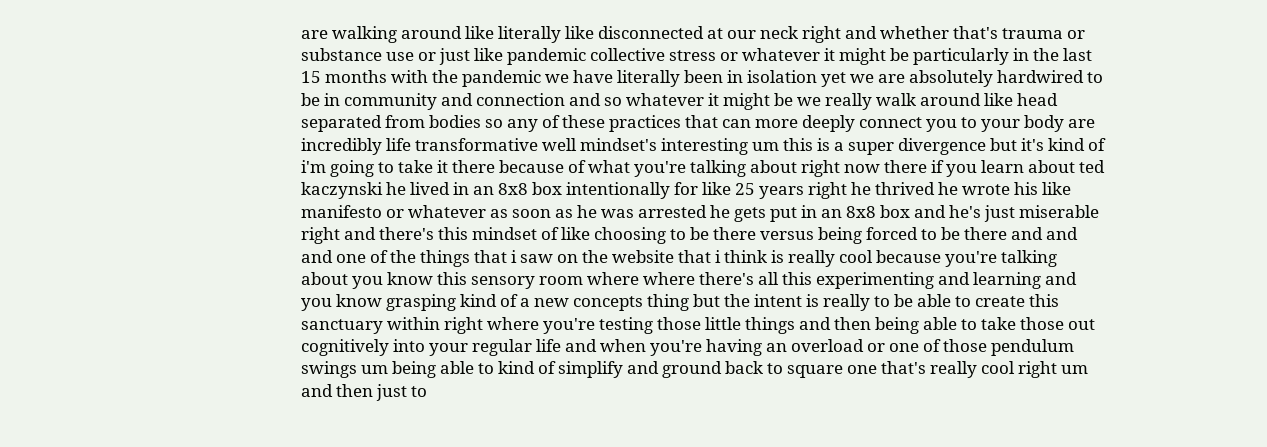are walking around like literally like disconnected at our neck right and whether that's trauma or substance use or just like pandemic collective stress or whatever it might be particularly in the last 15 months with the pandemic we have literally been in isolation yet we are absolutely hardwired to be in community and connection and so whatever it might be we really walk around like head separated from bodies so any of these practices that can more deeply connect you to your body are incredibly life transformative well mindset's interesting um this is a super divergence but it's kind of i'm going to take it there because of what you're talking about right now there if you learn about ted kaczynski he lived in an 8x8 box intentionally for like 25 years right he thrived he wrote his like manifesto or whatever as soon as he was arrested he gets put in an 8x8 box and he's just miserable right and there's this mindset of like choosing to be there versus being forced to be there and and and one of the things that i saw on the website that i think is really cool because you're talking about you know this sensory room where where there's all this experimenting and learning and you know grasping kind of a new concepts thing but the intent is really to be able to create this sanctuary within right where you're testing those little things and then being able to take those out cognitively into your regular life and when you're having an overload or one of those pendulum swings um being able to kind of simplify and ground back to square one that's really cool right um and then just to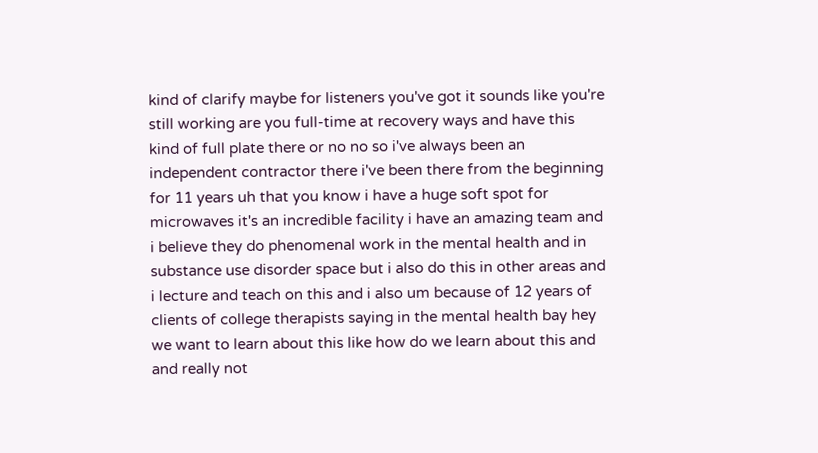kind of clarify maybe for listeners you've got it sounds like you're still working are you full-time at recovery ways and have this kind of full plate there or no no so i've always been an independent contractor there i've been there from the beginning for 11 years uh that you know i have a huge soft spot for microwaves it's an incredible facility i have an amazing team and i believe they do phenomenal work in the mental health and in substance use disorder space but i also do this in other areas and i lecture and teach on this and i also um because of 12 years of clients of college therapists saying in the mental health bay hey we want to learn about this like how do we learn about this and and really not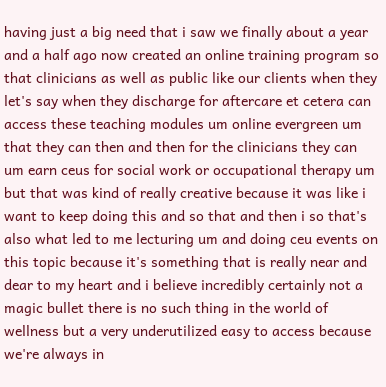having just a big need that i saw we finally about a year and a half ago now created an online training program so that clinicians as well as public like our clients when they let's say when they discharge for aftercare et cetera can access these teaching modules um online evergreen um that they can then and then for the clinicians they can um earn ceus for social work or occupational therapy um but that was kind of really creative because it was like i want to keep doing this and so that and then i so that's also what led to me lecturing um and doing ceu events on this topic because it's something that is really near and dear to my heart and i believe incredibly certainly not a magic bullet there is no such thing in the world of wellness but a very underutilized easy to access because we're always in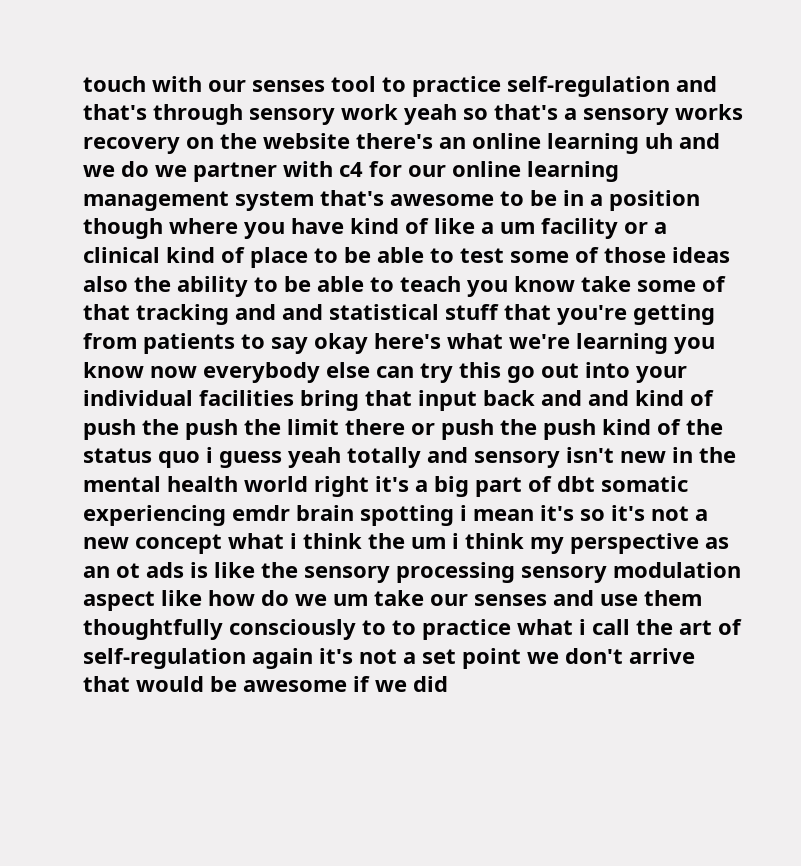touch with our senses tool to practice self-regulation and that's through sensory work yeah so that's a sensory works recovery on the website there's an online learning uh and we do we partner with c4 for our online learning management system that's awesome to be in a position though where you have kind of like a um facility or a clinical kind of place to be able to test some of those ideas also the ability to be able to teach you know take some of that tracking and and statistical stuff that you're getting from patients to say okay here's what we're learning you know now everybody else can try this go out into your individual facilities bring that input back and and kind of push the push the limit there or push the push kind of the status quo i guess yeah totally and sensory isn't new in the mental health world right it's a big part of dbt somatic experiencing emdr brain spotting i mean it's so it's not a new concept what i think the um i think my perspective as an ot ads is like the sensory processing sensory modulation aspect like how do we um take our senses and use them thoughtfully consciously to to practice what i call the art of self-regulation again it's not a set point we don't arrive that would be awesome if we did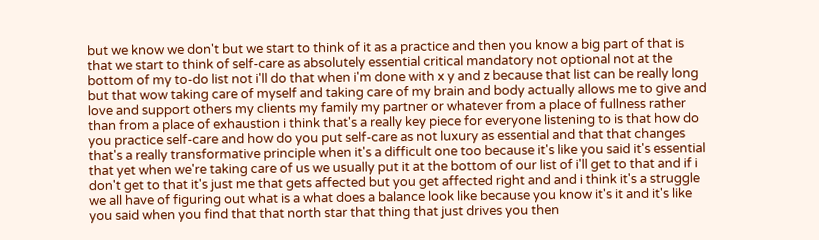but we know we don't but we start to think of it as a practice and then you know a big part of that is that we start to think of self-care as absolutely essential critical mandatory not optional not at the bottom of my to-do list not i'll do that when i'm done with x y and z because that list can be really long but that wow taking care of myself and taking care of my brain and body actually allows me to give and love and support others my clients my family my partner or whatever from a place of fullness rather than from a place of exhaustion i think that's a really key piece for everyone listening to is that how do you practice self-care and how do you put self-care as not luxury as essential and that that changes that's a really transformative principle when it's a difficult one too because it's like you said it's essential that yet when we're taking care of us we usually put it at the bottom of our list of i'll get to that and if i don't get to that it's just me that gets affected but you get affected right and and i think it's a struggle we all have of figuring out what is a what does a balance look like because you know it's it and it's like you said when you find that that north star that thing that just drives you then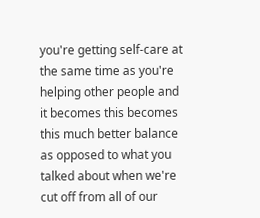you're getting self-care at the same time as you're helping other people and it becomes this becomes this much better balance as opposed to what you talked about when we're cut off from all of our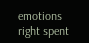emotions right spent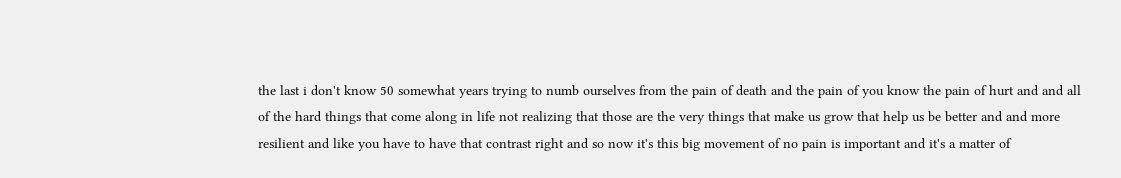the last i don't know 50 somewhat years trying to numb ourselves from the pain of death and the pain of you know the pain of hurt and and all of the hard things that come along in life not realizing that those are the very things that make us grow that help us be better and and more resilient and like you have to have that contrast right and so now it's this big movement of no pain is important and it's a matter of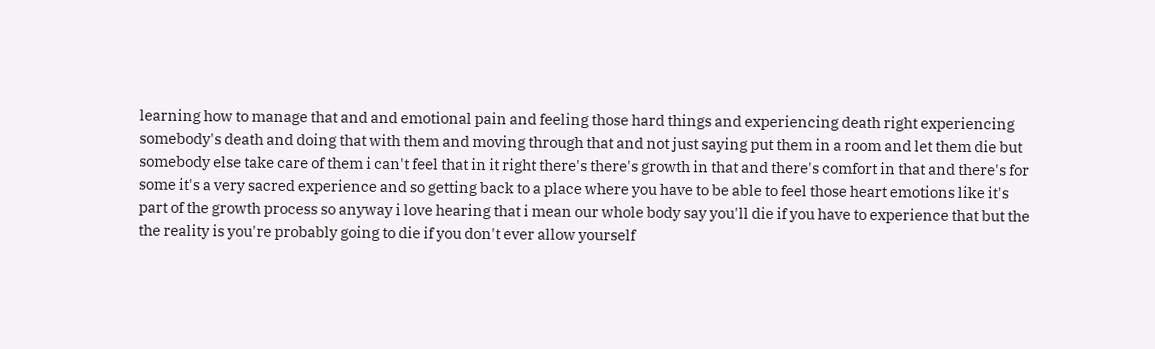learning how to manage that and and emotional pain and feeling those hard things and experiencing death right experiencing somebody's death and doing that with them and moving through that and not just saying put them in a room and let them die but somebody else take care of them i can't feel that in it right there's there's growth in that and there's comfort in that and there's for some it's a very sacred experience and so getting back to a place where you have to be able to feel those heart emotions like it's part of the growth process so anyway i love hearing that i mean our whole body say you'll die if you have to experience that but the the reality is you're probably going to die if you don't ever allow yourself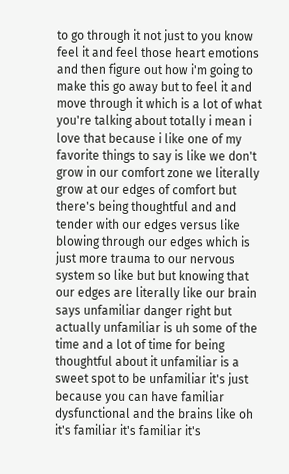to go through it not just to you know feel it and feel those heart emotions and then figure out how i'm going to make this go away but to feel it and move through it which is a lot of what you're talking about totally i mean i love that because i like one of my favorite things to say is like we don't grow in our comfort zone we literally grow at our edges of comfort but there's being thoughtful and and tender with our edges versus like blowing through our edges which is just more trauma to our nervous system so like but but knowing that our edges are literally like our brain says unfamiliar danger right but actually unfamiliar is uh some of the time and a lot of time for being thoughtful about it unfamiliar is a sweet spot to be unfamiliar it's just because you can have familiar dysfunctional and the brains like oh it's familiar it's familiar it's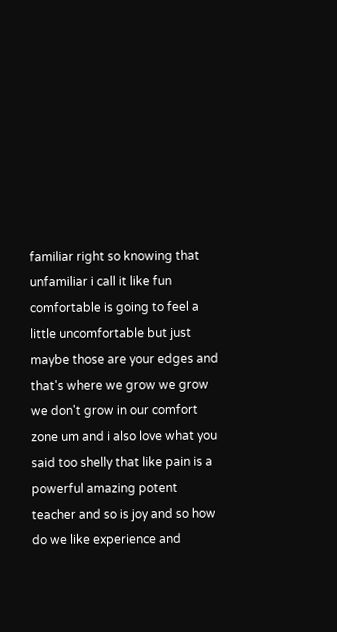familiar right so knowing that unfamiliar i call it like fun comfortable is going to feel a little uncomfortable but just maybe those are your edges and that's where we grow we grow we don't grow in our comfort zone um and i also love what you said too shelly that like pain is a powerful amazing potent teacher and so is joy and so how do we like experience and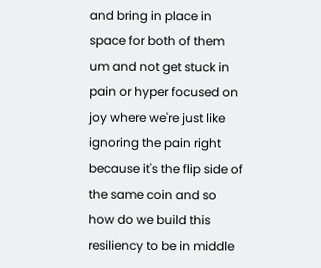and bring in place in space for both of them um and not get stuck in pain or hyper focused on joy where we're just like ignoring the pain right because it's the flip side of the same coin and so how do we build this resiliency to be in middle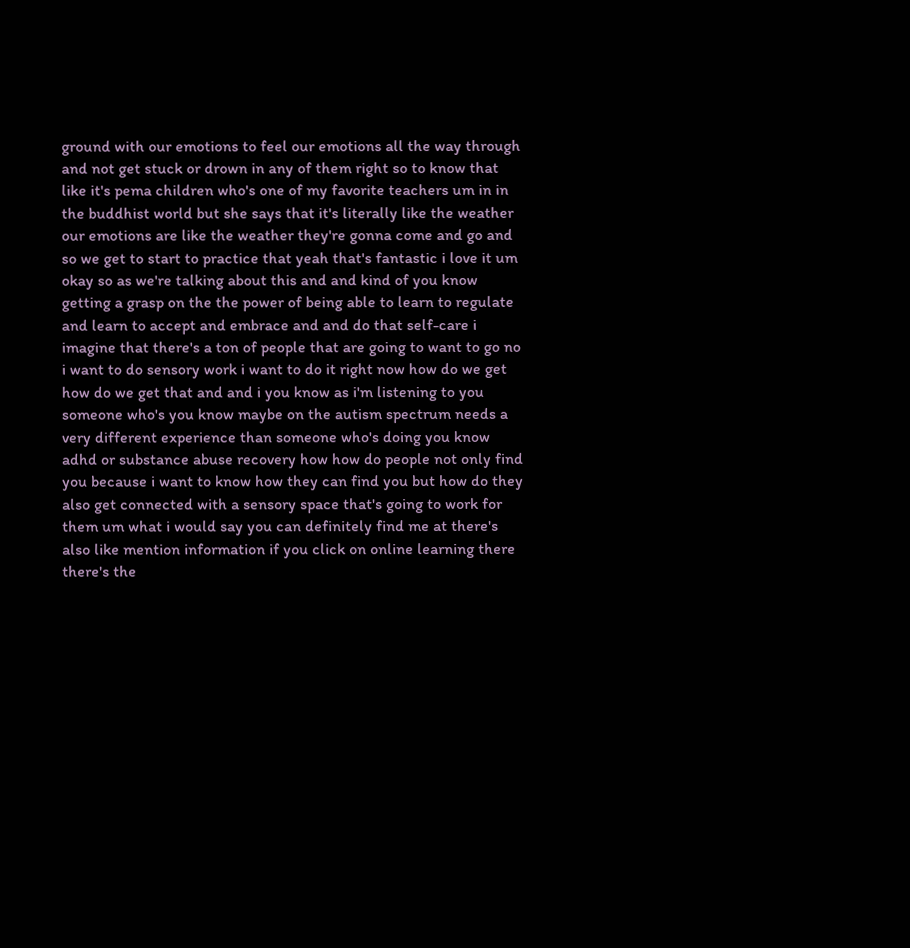ground with our emotions to feel our emotions all the way through and not get stuck or drown in any of them right so to know that like it's pema children who's one of my favorite teachers um in in the buddhist world but she says that it's literally like the weather our emotions are like the weather they're gonna come and go and so we get to start to practice that yeah that's fantastic i love it um okay so as we're talking about this and and kind of you know getting a grasp on the the power of being able to learn to regulate and learn to accept and embrace and and do that self-care i imagine that there's a ton of people that are going to want to go no i want to do sensory work i want to do it right now how do we get how do we get that and and i you know as i'm listening to you someone who's you know maybe on the autism spectrum needs a very different experience than someone who's doing you know adhd or substance abuse recovery how how do people not only find you because i want to know how they can find you but how do they also get connected with a sensory space that's going to work for them um what i would say you can definitely find me at there's also like mention information if you click on online learning there there's the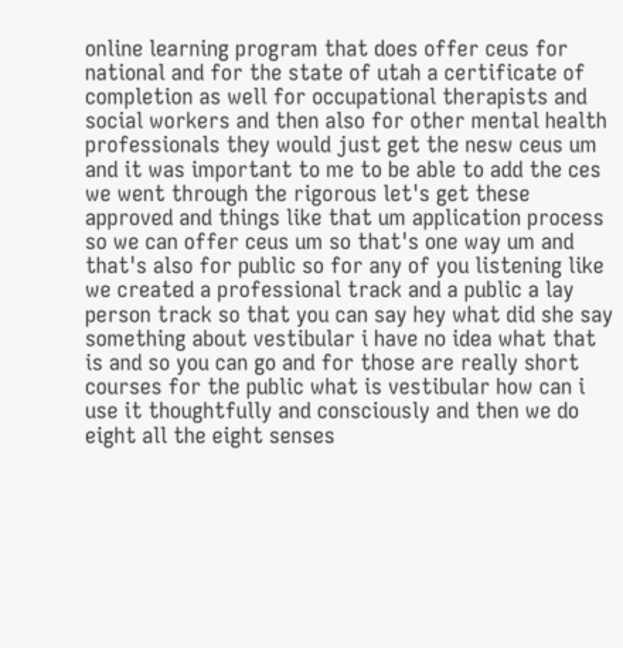online learning program that does offer ceus for national and for the state of utah a certificate of completion as well for occupational therapists and social workers and then also for other mental health professionals they would just get the nesw ceus um and it was important to me to be able to add the ces we went through the rigorous let's get these approved and things like that um application process so we can offer ceus um so that's one way um and that's also for public so for any of you listening like we created a professional track and a public a lay person track so that you can say hey what did she say something about vestibular i have no idea what that is and so you can go and for those are really short courses for the public what is vestibular how can i use it thoughtfully and consciously and then we do eight all the eight senses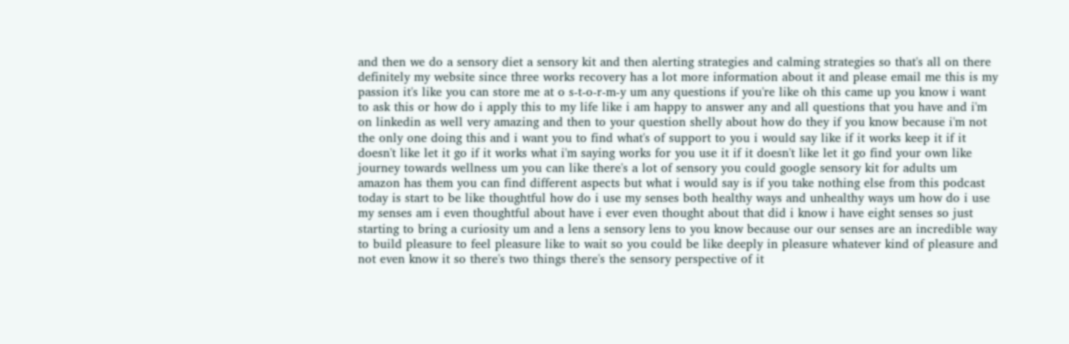and then we do a sensory diet a sensory kit and then alerting strategies and calming strategies so that's all on there definitely my website since three works recovery has a lot more information about it and please email me this is my passion it's like you can store me at o s-t-o-r-m-y um any questions if you're like oh this came up you know i want to ask this or how do i apply this to my life like i am happy to answer any and all questions that you have and i'm on linkedin as well very amazing and then to your question shelly about how do they if you know because i'm not the only one doing this and i want you to find what's of support to you i would say like if it works keep it if it doesn't like let it go if it works what i'm saying works for you use it if it doesn't like let it go find your own like journey towards wellness um you can like there's a lot of sensory you could google sensory kit for adults um amazon has them you can find different aspects but what i would say is if you take nothing else from this podcast today is start to be like thoughtful how do i use my senses both healthy ways and unhealthy ways um how do i use my senses am i even thoughtful about have i ever even thought about that did i know i have eight senses so just starting to bring a curiosity um and a lens a sensory lens to you know because our our senses are an incredible way to build pleasure to feel pleasure like to wait so you could be like deeply in pleasure whatever kind of pleasure and not even know it so there's two things there's the sensory perspective of it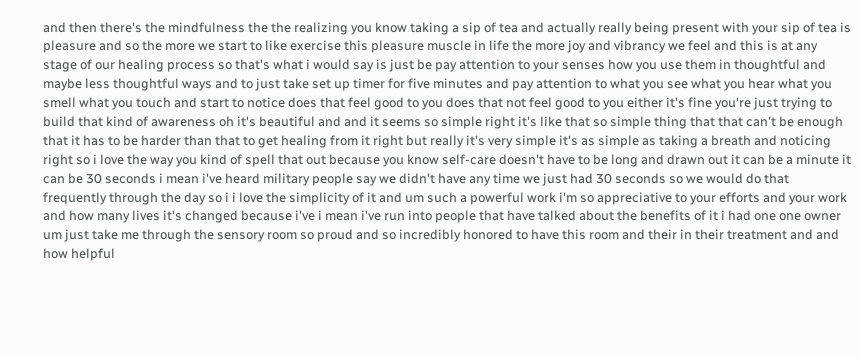and then there's the mindfulness the the realizing you know taking a sip of tea and actually really being present with your sip of tea is pleasure and so the more we start to like exercise this pleasure muscle in life the more joy and vibrancy we feel and this is at any stage of our healing process so that's what i would say is just be pay attention to your senses how you use them in thoughtful and maybe less thoughtful ways and to just take set up timer for five minutes and pay attention to what you see what you hear what you smell what you touch and start to notice does that feel good to you does that not feel good to you either it's fine you're just trying to build that kind of awareness oh it's beautiful and and it seems so simple right it's like that so simple thing that that can't be enough that it has to be harder than that to get healing from it right but really it's very simple it's as simple as taking a breath and noticing right so i love the way you kind of spell that out because you know self-care doesn't have to be long and drawn out it can be a minute it can be 30 seconds i mean i've heard military people say we didn't have any time we just had 30 seconds so we would do that frequently through the day so i i love the simplicity of it and um such a powerful work i'm so appreciative to your efforts and your work and how many lives it's changed because i've i mean i've run into people that have talked about the benefits of it i had one one owner um just take me through the sensory room so proud and so incredibly honored to have this room and their in their treatment and and how helpful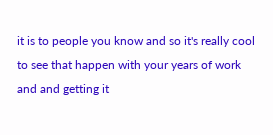it is to people you know and so it's really cool to see that happen with your years of work and and getting it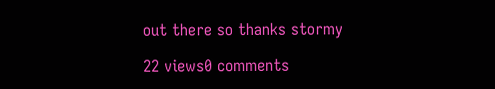out there so thanks stormy

22 views0 comments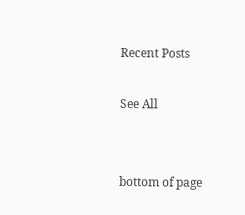Recent Posts

See All


bottom of page